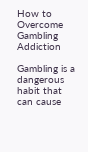How to Overcome Gambling Addiction

Gambling is a dangerous habit that can cause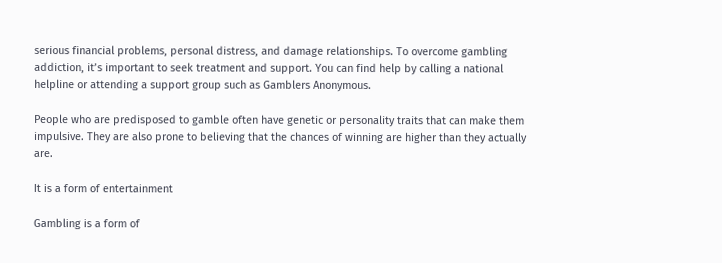serious financial problems, personal distress, and damage relationships. To overcome gambling addiction, it’s important to seek treatment and support. You can find help by calling a national helpline or attending a support group such as Gamblers Anonymous.

People who are predisposed to gamble often have genetic or personality traits that can make them impulsive. They are also prone to believing that the chances of winning are higher than they actually are.

It is a form of entertainment

Gambling is a form of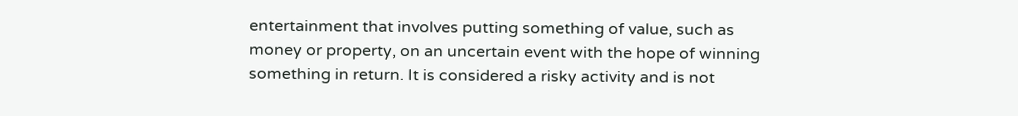entertainment that involves putting something of value, such as money or property, on an uncertain event with the hope of winning something in return. It is considered a risky activity and is not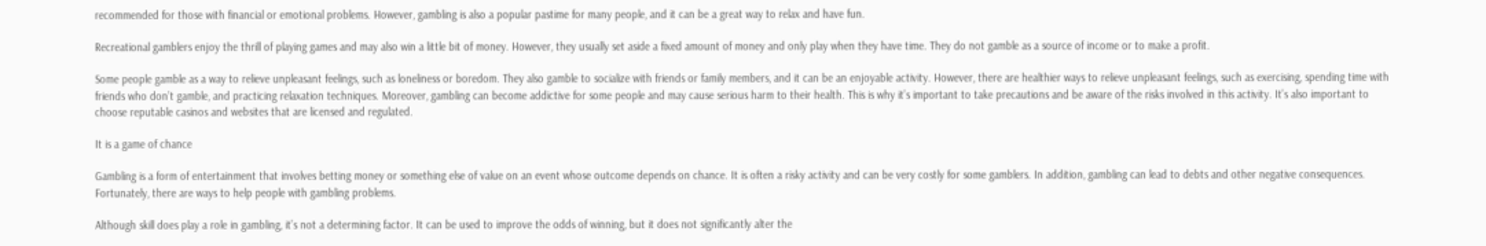recommended for those with financial or emotional problems. However, gambling is also a popular pastime for many people, and it can be a great way to relax and have fun.

Recreational gamblers enjoy the thrill of playing games and may also win a little bit of money. However, they usually set aside a fixed amount of money and only play when they have time. They do not gamble as a source of income or to make a profit.

Some people gamble as a way to relieve unpleasant feelings, such as loneliness or boredom. They also gamble to socialize with friends or family members, and it can be an enjoyable activity. However, there are healthier ways to relieve unpleasant feelings, such as exercising, spending time with friends who don’t gamble, and practicing relaxation techniques. Moreover, gambling can become addictive for some people and may cause serious harm to their health. This is why it’s important to take precautions and be aware of the risks involved in this activity. It’s also important to choose reputable casinos and websites that are licensed and regulated.

It is a game of chance

Gambling is a form of entertainment that involves betting money or something else of value on an event whose outcome depends on chance. It is often a risky activity and can be very costly for some gamblers. In addition, gambling can lead to debts and other negative consequences. Fortunately, there are ways to help people with gambling problems.

Although skill does play a role in gambling, it’s not a determining factor. It can be used to improve the odds of winning, but it does not significantly alter the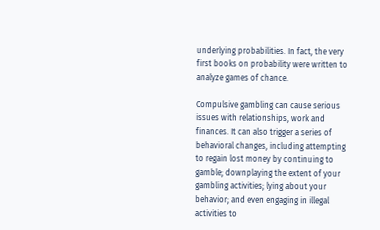underlying probabilities. In fact, the very first books on probability were written to analyze games of chance.

Compulsive gambling can cause serious issues with relationships, work and finances. It can also trigger a series of behavioral changes, including attempting to regain lost money by continuing to gamble; downplaying the extent of your gambling activities; lying about your behavior; and even engaging in illegal activities to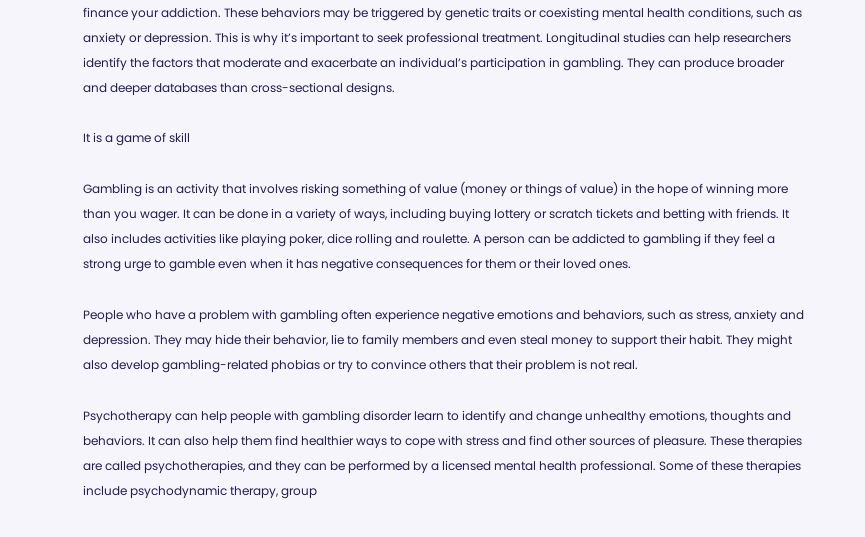finance your addiction. These behaviors may be triggered by genetic traits or coexisting mental health conditions, such as anxiety or depression. This is why it’s important to seek professional treatment. Longitudinal studies can help researchers identify the factors that moderate and exacerbate an individual’s participation in gambling. They can produce broader and deeper databases than cross-sectional designs.

It is a game of skill

Gambling is an activity that involves risking something of value (money or things of value) in the hope of winning more than you wager. It can be done in a variety of ways, including buying lottery or scratch tickets and betting with friends. It also includes activities like playing poker, dice rolling and roulette. A person can be addicted to gambling if they feel a strong urge to gamble even when it has negative consequences for them or their loved ones.

People who have a problem with gambling often experience negative emotions and behaviors, such as stress, anxiety and depression. They may hide their behavior, lie to family members and even steal money to support their habit. They might also develop gambling-related phobias or try to convince others that their problem is not real.

Psychotherapy can help people with gambling disorder learn to identify and change unhealthy emotions, thoughts and behaviors. It can also help them find healthier ways to cope with stress and find other sources of pleasure. These therapies are called psychotherapies, and they can be performed by a licensed mental health professional. Some of these therapies include psychodynamic therapy, group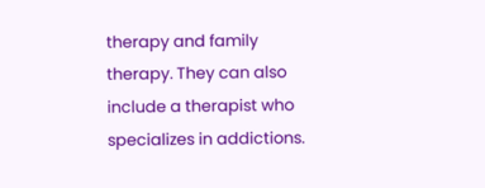therapy and family therapy. They can also include a therapist who specializes in addictions.